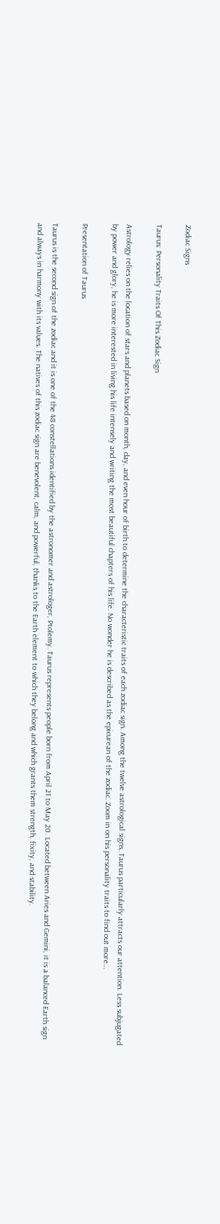Zodiac Signs

Taurus: Personality Traits Of This Zodiac Sign

Astrology relies on the location of stars and planets based on month, day, and even hour of birth to determine the characteristic traits of each zodiac sign. Among the twelve astrological signs, Taurus particularly attracts our attention. Less subjugated by power and glory, he is more interested in living his life intensely and writing the most beautiful chapters of his life. No wonder he is described as the epicurean of the zodiac. Zoom in on his personality traits to find out more…

Presentation of Taurus

Taurus is the second sign of the zodiac and it is one of the 48 constellations identified by the astronomer and astrologer, Ptolemy. Taurus represents people born from April 21 to May 20. Located between Aries and Gemini, it is a balanced Earth sign and always in harmony with its values. The natives of this zodiac sign are benevolent, calm, and powerful, thanks to the Earth element to which they belong and which grants them strength, fixity, and stability.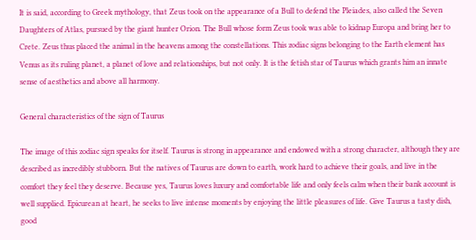It is said, according to Greek mythology, that Zeus took on the appearance of a Bull to defend the Pleiades, also called the Seven Daughters of Atlas, pursued by the giant hunter Orion. The Bull whose form Zeus took was able to kidnap Europa and bring her to Crete. Zeus thus placed the animal in the heavens among the constellations. This zodiac signs belonging to the Earth element has Venus as its ruling planet, a planet of love and relationships, but not only. It is the fetish star of Taurus which grants him an innate sense of aesthetics and above all harmony.

General characteristics of the sign of Taurus

The image of this zodiac sign speaks for itself. Taurus is strong in appearance and endowed with a strong character, although they are described as incredibly stubborn. But the natives of Taurus are down to earth, work hard to achieve their goals, and live in the comfort they feel they deserve. Because yes, Taurus loves luxury and comfortable life and only feels calm when their bank account is well supplied. Epicurean at heart, he seeks to live intense moments by enjoying the little pleasures of life. Give Taurus a tasty dish, good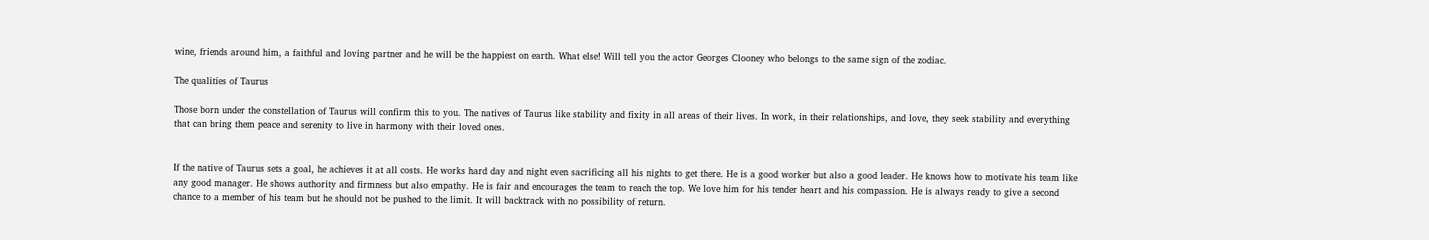wine, friends around him, a faithful and loving partner and he will be the happiest on earth. What else! Will tell you the actor Georges Clooney who belongs to the same sign of the zodiac.

The qualities of Taurus

Those born under the constellation of Taurus will confirm this to you. The natives of Taurus like stability and fixity in all areas of their lives. In work, in their relationships, and love, they seek stability and everything that can bring them peace and serenity to live in harmony with their loved ones.


If the native of Taurus sets a goal, he achieves it at all costs. He works hard day and night even sacrificing all his nights to get there. He is a good worker but also a good leader. He knows how to motivate his team like any good manager. He shows authority and firmness but also empathy. He is fair and encourages the team to reach the top. We love him for his tender heart and his compassion. He is always ready to give a second chance to a member of his team but he should not be pushed to the limit. It will backtrack with no possibility of return.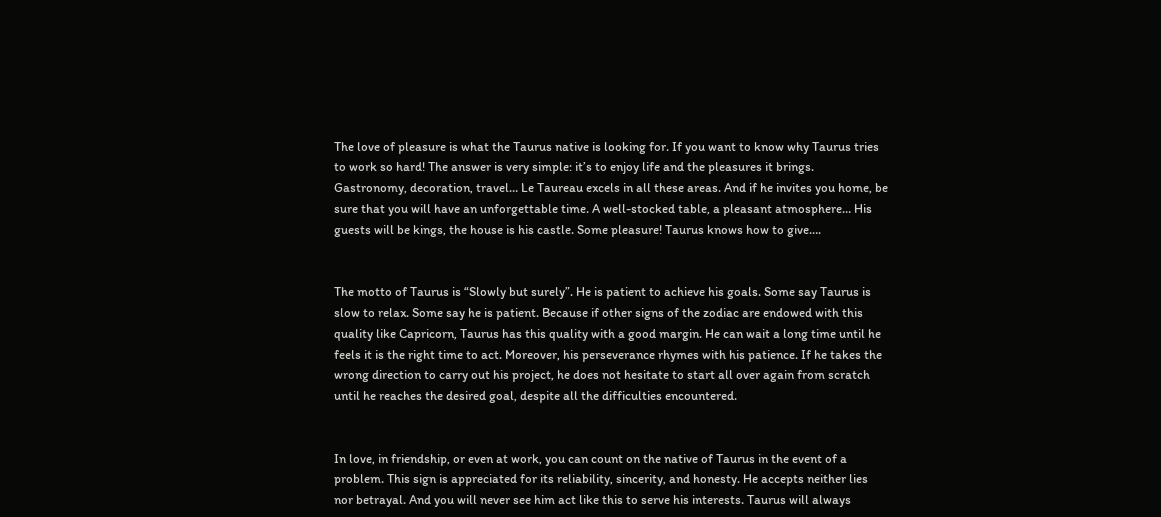The love of pleasure is what the Taurus native is looking for. If you want to know why Taurus tries to work so hard! The answer is very simple: it’s to enjoy life and the pleasures it brings. Gastronomy, decoration, travel… Le Taureau excels in all these areas. And if he invites you home, be sure that you will have an unforgettable time. A well-stocked table, a pleasant atmosphere… His guests will be kings, the house is his castle. Some pleasure! Taurus knows how to give….


The motto of Taurus is “Slowly but surely”. He is patient to achieve his goals. Some say Taurus is slow to relax. Some say he is patient. Because if other signs of the zodiac are endowed with this quality like Capricorn, Taurus has this quality with a good margin. He can wait a long time until he feels it is the right time to act. Moreover, his perseverance rhymes with his patience. If he takes the wrong direction to carry out his project, he does not hesitate to start all over again from scratch until he reaches the desired goal, despite all the difficulties encountered.


In love, in friendship, or even at work, you can count on the native of Taurus in the event of a problem. This sign is appreciated for its reliability, sincerity, and honesty. He accepts neither lies nor betrayal. And you will never see him act like this to serve his interests. Taurus will always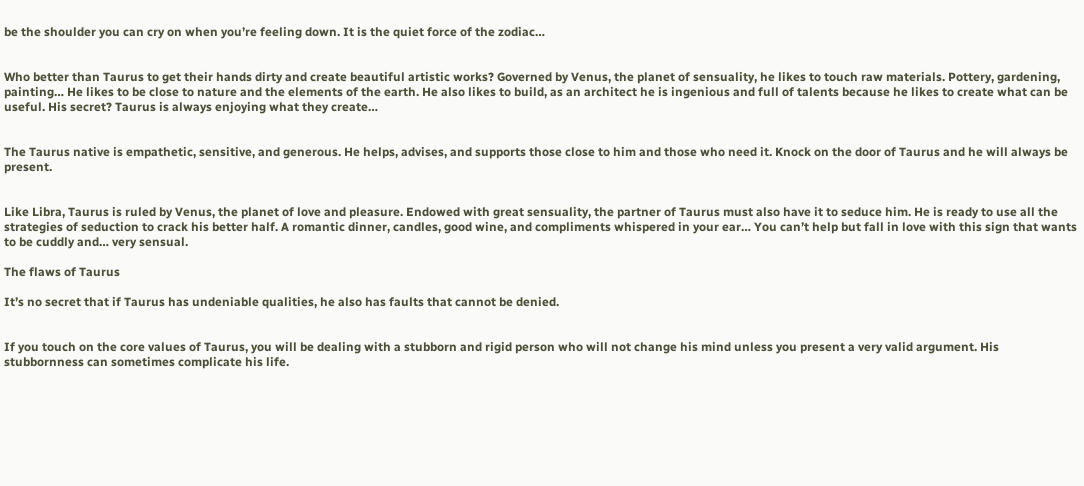be the shoulder you can cry on when you’re feeling down. It is the quiet force of the zodiac…


Who better than Taurus to get their hands dirty and create beautiful artistic works? Governed by Venus, the planet of sensuality, he likes to touch raw materials. Pottery, gardening, painting… He likes to be close to nature and the elements of the earth. He also likes to build, as an architect he is ingenious and full of talents because he likes to create what can be useful. His secret? Taurus is always enjoying what they create…


The Taurus native is empathetic, sensitive, and generous. He helps, advises, and supports those close to him and those who need it. Knock on the door of Taurus and he will always be present.


Like Libra, Taurus is ruled by Venus, the planet of love and pleasure. Endowed with great sensuality, the partner of Taurus must also have it to seduce him. He is ready to use all the strategies of seduction to crack his better half. A romantic dinner, candles, good wine, and compliments whispered in your ear… You can’t help but fall in love with this sign that wants to be cuddly and… very sensual.

The flaws of Taurus

It’s no secret that if Taurus has undeniable qualities, he also has faults that cannot be denied.


If you touch on the core values of Taurus, you will be dealing with a stubborn and rigid person who will not change his mind unless you present a very valid argument. His stubbornness can sometimes complicate his life.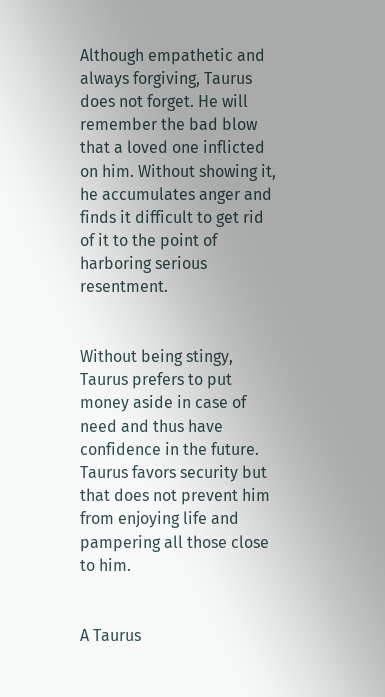Although empathetic and always forgiving, Taurus does not forget. He will remember the bad blow that a loved one inflicted on him. Without showing it, he accumulates anger and finds it difficult to get rid of it to the point of harboring serious resentment.


Without being stingy, Taurus prefers to put money aside in case of need and thus have confidence in the future. Taurus favors security but that does not prevent him from enjoying life and pampering all those close to him.


A Taurus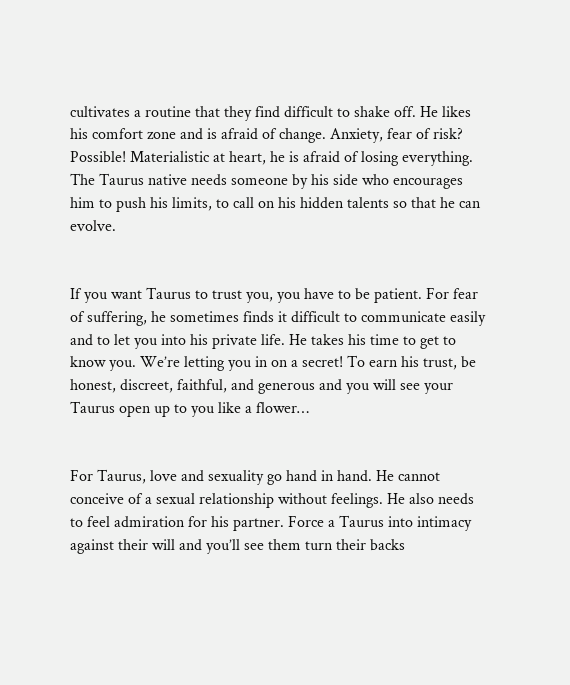cultivates a routine that they find difficult to shake off. He likes his comfort zone and is afraid of change. Anxiety, fear of risk? Possible! Materialistic at heart, he is afraid of losing everything. The Taurus native needs someone by his side who encourages him to push his limits, to call on his hidden talents so that he can evolve.


If you want Taurus to trust you, you have to be patient. For fear of suffering, he sometimes finds it difficult to communicate easily and to let you into his private life. He takes his time to get to know you. We’re letting you in on a secret! To earn his trust, be honest, discreet, faithful, and generous and you will see your Taurus open up to you like a flower…


For Taurus, love and sexuality go hand in hand. He cannot conceive of a sexual relationship without feelings. He also needs to feel admiration for his partner. Force a Taurus into intimacy against their will and you’ll see them turn their backs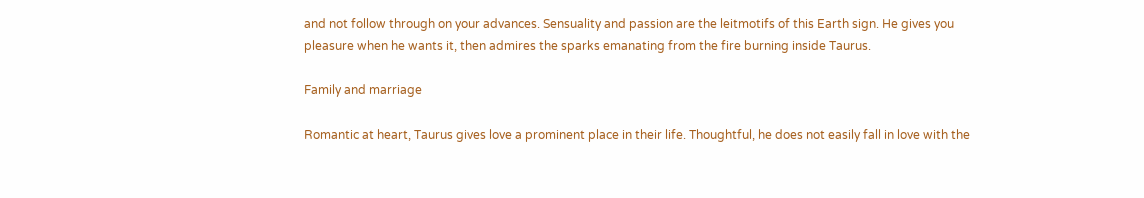and not follow through on your advances. Sensuality and passion are the leitmotifs of this Earth sign. He gives you pleasure when he wants it, then admires the sparks emanating from the fire burning inside Taurus.

Family and marriage

Romantic at heart, Taurus gives love a prominent place in their life. Thoughtful, he does not easily fall in love with the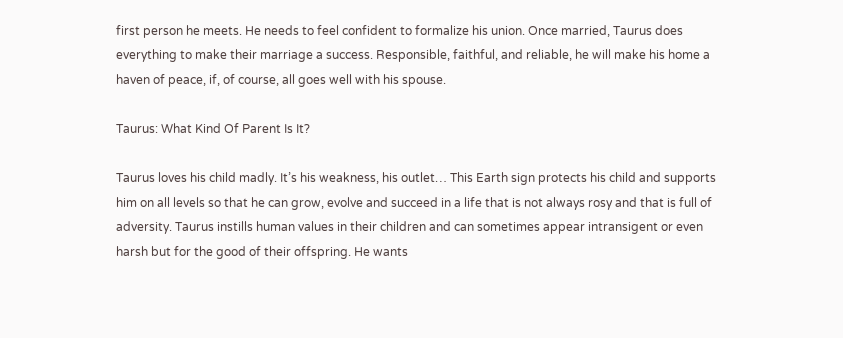first person he meets. He needs to feel confident to formalize his union. Once married, Taurus does everything to make their marriage a success. Responsible, faithful, and reliable, he will make his home a haven of peace, if, of course, all goes well with his spouse.

Taurus: What Kind Of Parent Is It?

Taurus loves his child madly. It’s his weakness, his outlet… This Earth sign protects his child and supports him on all levels so that he can grow, evolve and succeed in a life that is not always rosy and that is full of adversity. Taurus instills human values in their children and can sometimes appear intransigent or even harsh but for the good of their offspring. He wants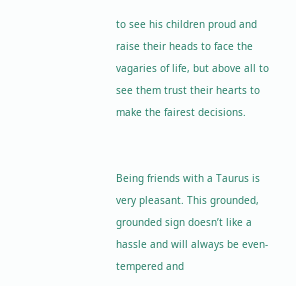to see his children proud and raise their heads to face the vagaries of life, but above all to see them trust their hearts to make the fairest decisions.


Being friends with a Taurus is very pleasant. This grounded, grounded sign doesn’t like a hassle and will always be even-tempered and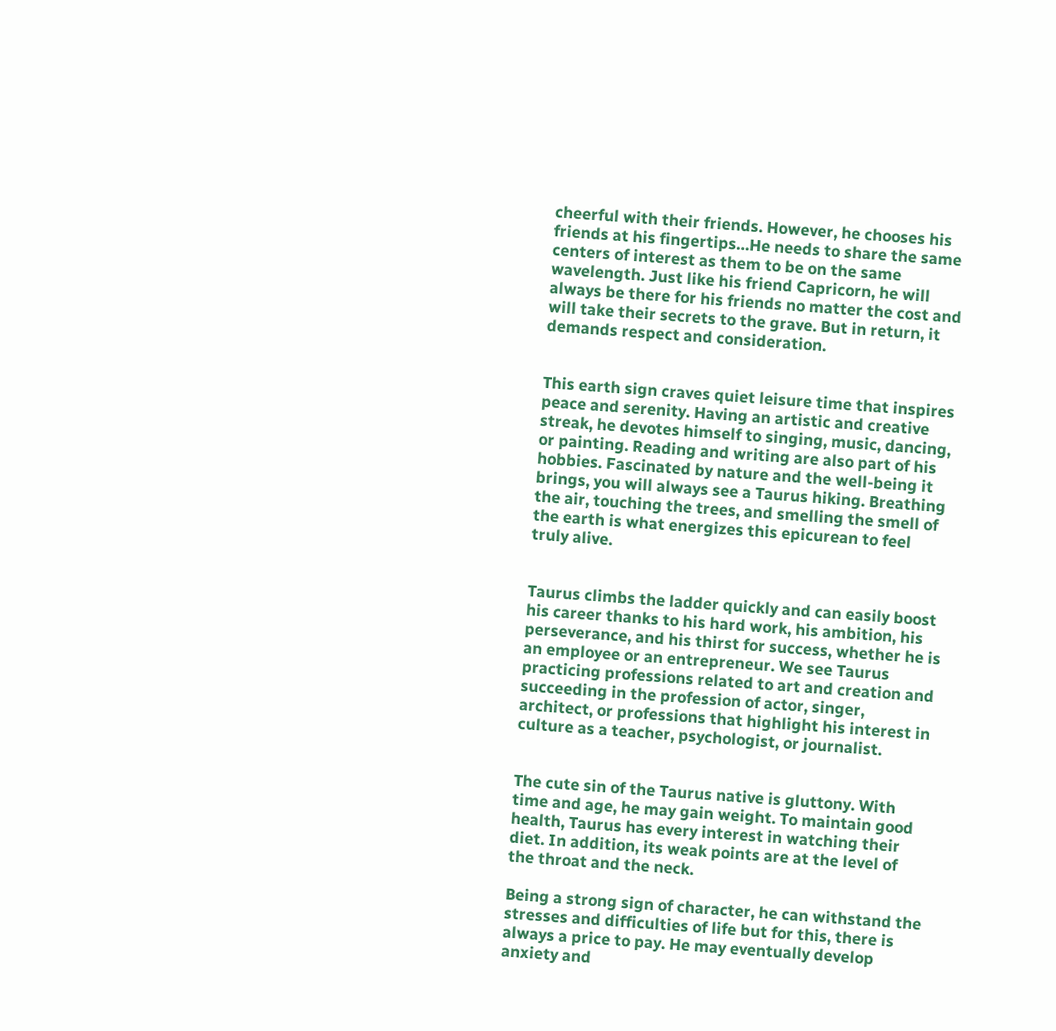cheerful with their friends. However, he chooses his friends at his fingertips…He needs to share the same centers of interest as them to be on the same wavelength. Just like his friend Capricorn, he will always be there for his friends no matter the cost and will take their secrets to the grave. But in return, it demands respect and consideration.


This earth sign craves quiet leisure time that inspires peace and serenity. Having an artistic and creative streak, he devotes himself to singing, music, dancing, or painting. Reading and writing are also part of his hobbies. Fascinated by nature and the well-being it brings, you will always see a Taurus hiking. Breathing the air, touching the trees, and smelling the smell of the earth is what energizes this epicurean to feel truly alive.


Taurus climbs the ladder quickly and can easily boost his career thanks to his hard work, his ambition, his perseverance, and his thirst for success, whether he is an employee or an entrepreneur. We see Taurus practicing professions related to art and creation and succeeding in the profession of actor, singer, architect, or professions that highlight his interest in culture as a teacher, psychologist, or journalist.


The cute sin of the Taurus native is gluttony. With time and age, he may gain weight. To maintain good health, Taurus has every interest in watching their diet. In addition, its weak points are at the level of the throat and the neck.

Being a strong sign of character, he can withstand the stresses and difficulties of life but for this, there is always a price to pay. He may eventually develop anxiety and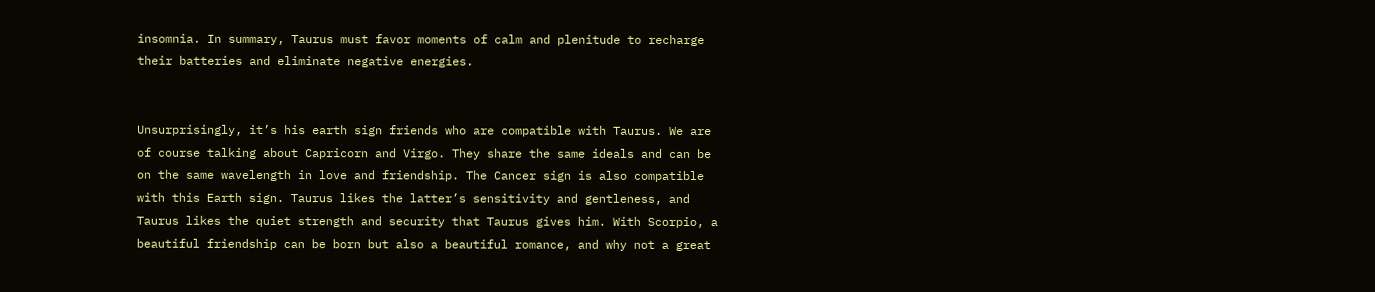insomnia. In summary, Taurus must favor moments of calm and plenitude to recharge their batteries and eliminate negative energies.


Unsurprisingly, it’s his earth sign friends who are compatible with Taurus. We are of course talking about Capricorn and Virgo. They share the same ideals and can be on the same wavelength in love and friendship. The Cancer sign is also compatible with this Earth sign. Taurus likes the latter’s sensitivity and gentleness, and Taurus likes the quiet strength and security that Taurus gives him. With Scorpio, a beautiful friendship can be born but also a beautiful romance, and why not a great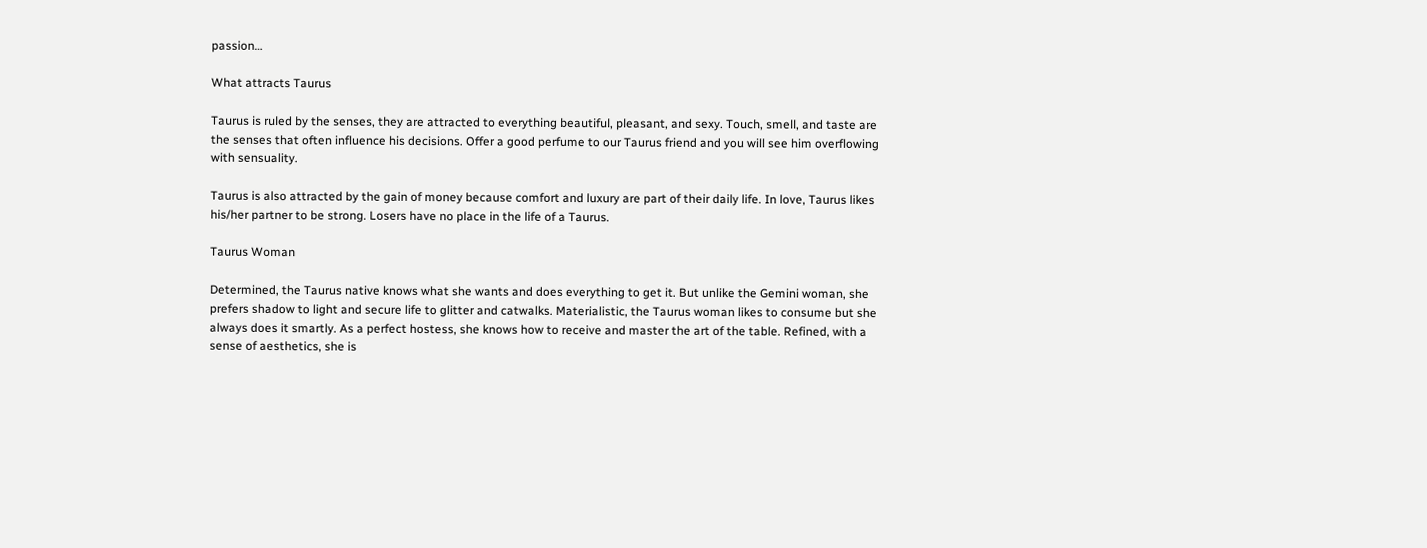passion…

What attracts Taurus

Taurus is ruled by the senses, they are attracted to everything beautiful, pleasant, and sexy. Touch, smell, and taste are the senses that often influence his decisions. Offer a good perfume to our Taurus friend and you will see him overflowing with sensuality.

Taurus is also attracted by the gain of money because comfort and luxury are part of their daily life. In love, Taurus likes his/her partner to be strong. Losers have no place in the life of a Taurus.

Taurus Woman

Determined, the Taurus native knows what she wants and does everything to get it. But unlike the Gemini woman, she prefers shadow to light and secure life to glitter and catwalks. Materialistic, the Taurus woman likes to consume but she always does it smartly. As a perfect hostess, she knows how to receive and master the art of the table. Refined, with a sense of aesthetics, she is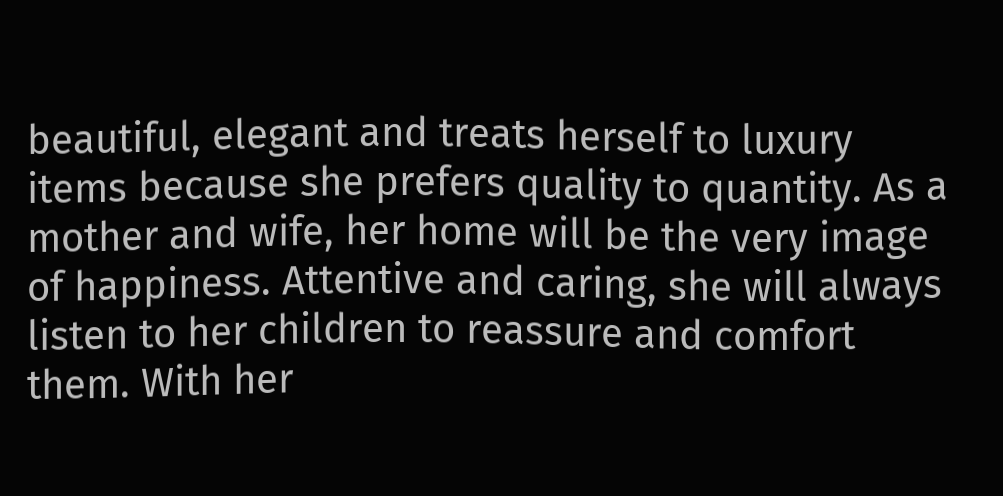beautiful, elegant and treats herself to luxury items because she prefers quality to quantity. As a mother and wife, her home will be the very image of happiness. Attentive and caring, she will always listen to her children to reassure and comfort them. With her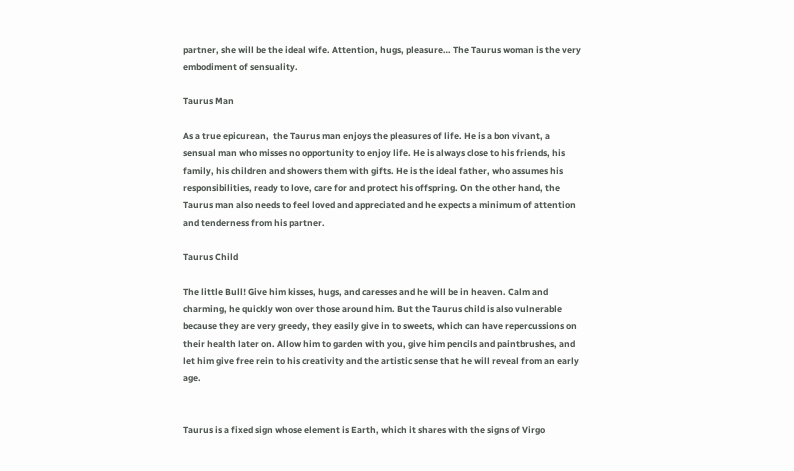partner, she will be the ideal wife. Attention, hugs, pleasure… The Taurus woman is the very embodiment of sensuality.

Taurus Man

As a true epicurean,  the Taurus man enjoys the pleasures of life. He is a bon vivant, a sensual man who misses no opportunity to enjoy life. He is always close to his friends, his family, his children and showers them with gifts. He is the ideal father, who assumes his responsibilities, ready to love, care for and protect his offspring. On the other hand, the Taurus man also needs to feel loved and appreciated and he expects a minimum of attention and tenderness from his partner.

Taurus Child

The little Bull! Give him kisses, hugs, and caresses and he will be in heaven. Calm and charming, he quickly won over those around him. But the Taurus child is also vulnerable because they are very greedy, they easily give in to sweets, which can have repercussions on their health later on. Allow him to garden with you, give him pencils and paintbrushes, and let him give free rein to his creativity and the artistic sense that he will reveal from an early age.


Taurus is a fixed sign whose element is Earth, which it shares with the signs of Virgo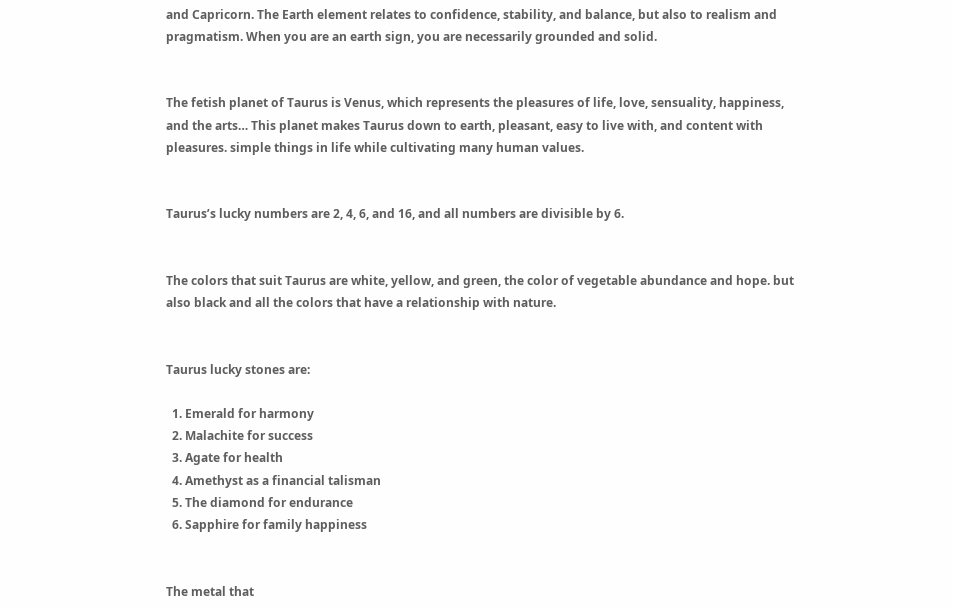and Capricorn. The Earth element relates to confidence, stability, and balance, but also to realism and pragmatism. When you are an earth sign, you are necessarily grounded and solid.


The fetish planet of Taurus is Venus, which represents the pleasures of life, love, sensuality, happiness, and the arts… This planet makes Taurus down to earth, pleasant, easy to live with, and content with pleasures. simple things in life while cultivating many human values.


Taurus’s lucky numbers are 2, 4, 6, and 16, and all numbers are divisible by 6.


The colors that suit Taurus are white, yellow, and green, the color of vegetable abundance and hope. but also black and all the colors that have a relationship with nature.


Taurus lucky stones are:

  1. Emerald for harmony
  2. Malachite for success
  3. Agate for health
  4. Amethyst as a financial talisman
  5. The diamond for endurance
  6. Sapphire for family happiness


The metal that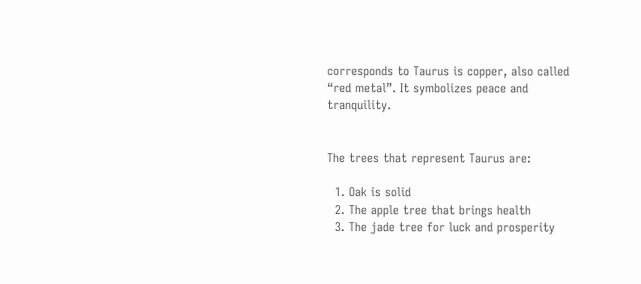corresponds to Taurus is copper, also called “red metal”. It symbolizes peace and tranquility.


The trees that represent Taurus are:

  1. Oak is solid
  2. The apple tree that brings health
  3. The jade tree for luck and prosperity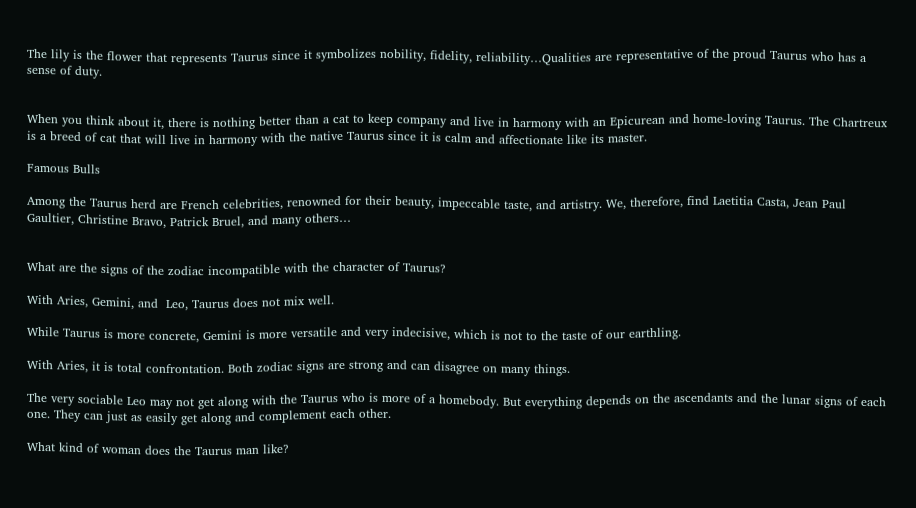The lily is the flower that represents Taurus since it symbolizes nobility, fidelity, reliability…Qualities are representative of the proud Taurus who has a sense of duty.


When you think about it, there is nothing better than a cat to keep company and live in harmony with an Epicurean and home-loving Taurus. The Chartreux is a breed of cat that will live in harmony with the native Taurus since it is calm and affectionate like its master.

Famous Bulls

Among the Taurus herd are French celebrities, renowned for their beauty, impeccable taste, and artistry. We, therefore, find Laetitia Casta, Jean Paul Gaultier, Christine Bravo, Patrick Bruel, and many others…


What are the signs of the zodiac incompatible with the character of Taurus?

With Aries, Gemini, and  Leo, Taurus does not mix well.

While Taurus is more concrete, Gemini is more versatile and very indecisive, which is not to the taste of our earthling.

With Aries, it is total confrontation. Both zodiac signs are strong and can disagree on many things.

The very sociable Leo may not get along with the Taurus who is more of a homebody. But everything depends on the ascendants and the lunar signs of each one. They can just as easily get along and complement each other.

What kind of woman does the Taurus man like?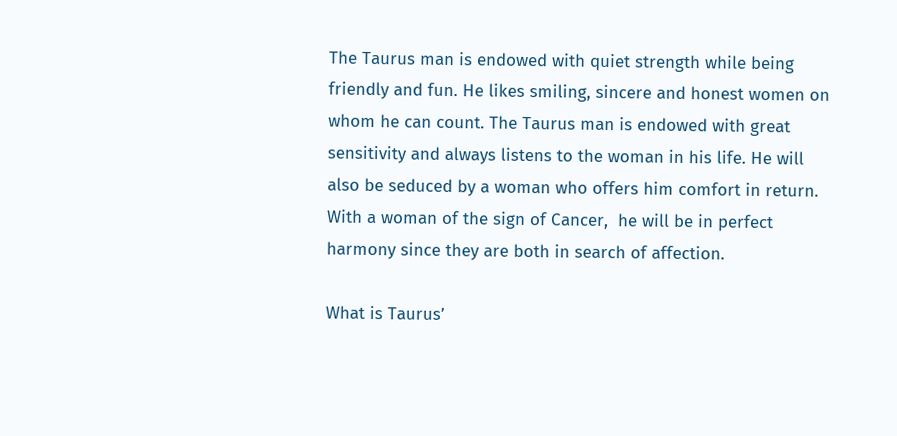The Taurus man is endowed with quiet strength while being friendly and fun. He likes smiling, sincere and honest women on whom he can count. The Taurus man is endowed with great sensitivity and always listens to the woman in his life. He will also be seduced by a woman who offers him comfort in return. With a woman of the sign of Cancer,  he will be in perfect harmony since they are both in search of affection.

What is Taurus’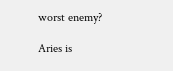worst enemy?

Aries is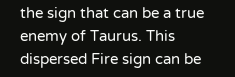the sign that can be a true enemy of Taurus. This dispersed Fire sign can be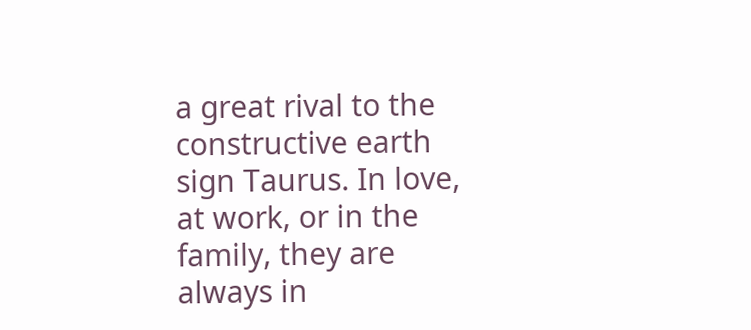a great rival to the constructive earth sign Taurus. In love, at work, or in the family, they are always in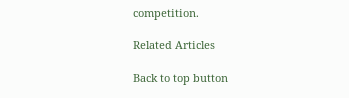competition.

Related Articles

Back to top button